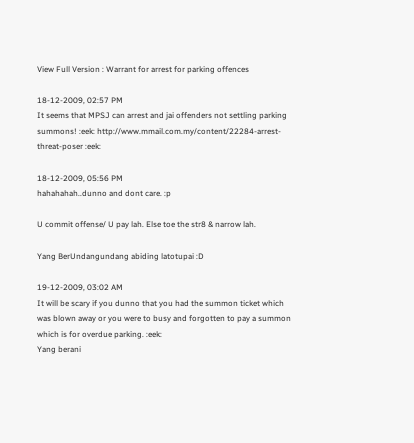View Full Version : Warrant for arrest for parking offences

18-12-2009, 02:57 PM
It seems that MPSJ can arrest and jai offenders not settling parking summons! :eek: http://www.mmail.com.my/content/22284-arrest-threat-poser :eek:

18-12-2009, 05:56 PM
hahahahah..dunno and dont care. :p

U commit offense/ U pay lah. Else toe the str8 & narrow lah.

Yang BerUndangundang abiding latotupai :D

19-12-2009, 03:02 AM
It will be scary if you dunno that you had the summon ticket which was blown away or you were to busy and forgotten to pay a summon which is for overdue parking. :eek:
Yang berani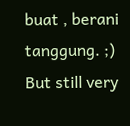buat , berani tanggung. ;)
But still very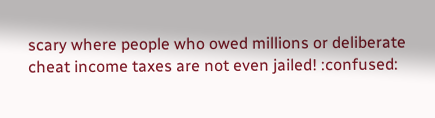scary where people who owed millions or deliberate cheat income taxes are not even jailed! :confused: